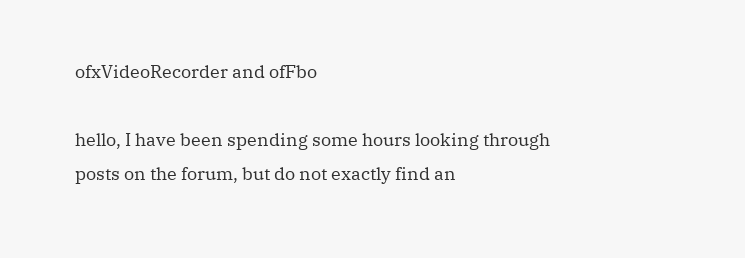ofxVideoRecorder and ofFbo

hello, I have been spending some hours looking through posts on the forum, but do not exactly find an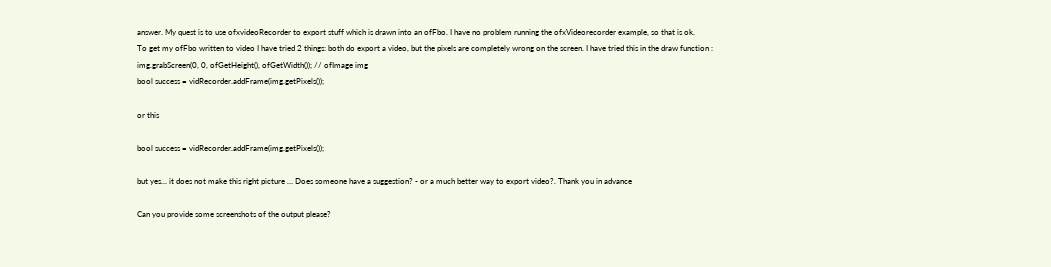answer. My quest is to use ofxvideoRecorder to export stuff which is drawn into an ofFbo. I have no problem running the ofxVideorecorder example, so that is ok.
To get my ofFbo written to video I have tried 2 things: both do export a video, but the pixels are completely wrong on the screen. I have tried this in the draw function :
img.grabScreen(0, 0, ofGetHeight(), ofGetWidth()); // ofImage img
bool success = vidRecorder.addFrame(img.getPixels());

or this

bool success = vidRecorder.addFrame(img.getPixels());

but yes… it does not make this right picture … Does someone have a suggestion? - or a much better way to export video?. Thank you in advance

Can you provide some screenshots of the output please?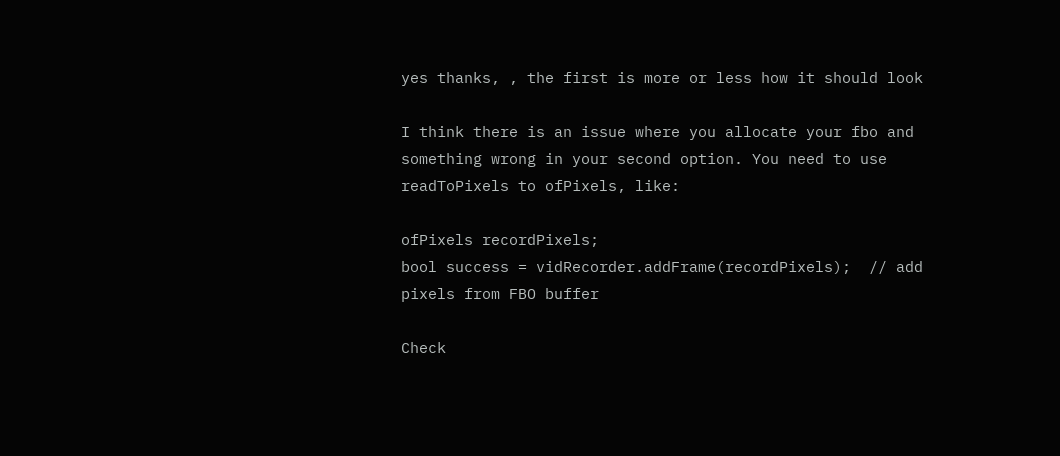yes thanks, , the first is more or less how it should look

I think there is an issue where you allocate your fbo and something wrong in your second option. You need to use readToPixels to ofPixels, like:

ofPixels recordPixels;
bool success = vidRecorder.addFrame(recordPixels);  // add pixels from FBO buffer

Check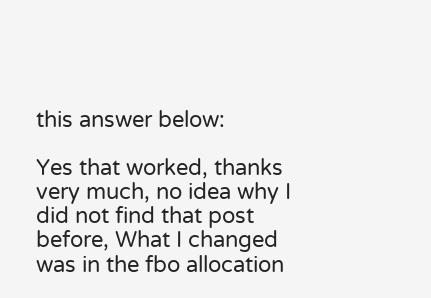this answer below:

Yes that worked, thanks very much, no idea why I did not find that post before, What I changed was in the fbo allocation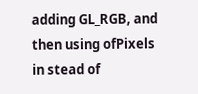adding GL_RGB, and then using ofPixels in stead of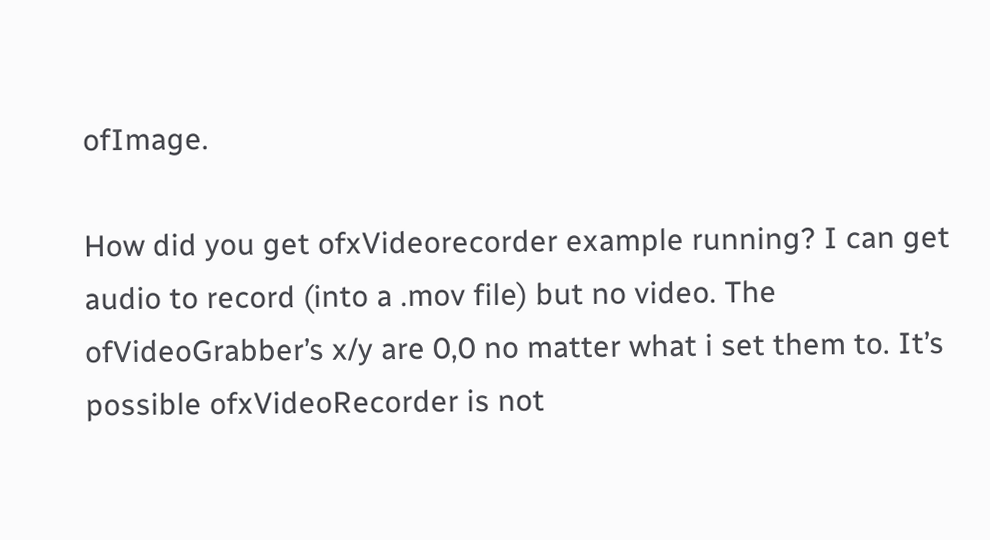ofImage.

How did you get ofxVideorecorder example running? I can get audio to record (into a .mov file) but no video. The ofVideoGrabber’s x/y are 0,0 no matter what i set them to. It’s possible ofxVideoRecorder is not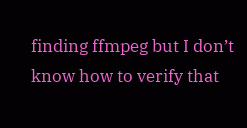finding ffmpeg but I don’t know how to verify that